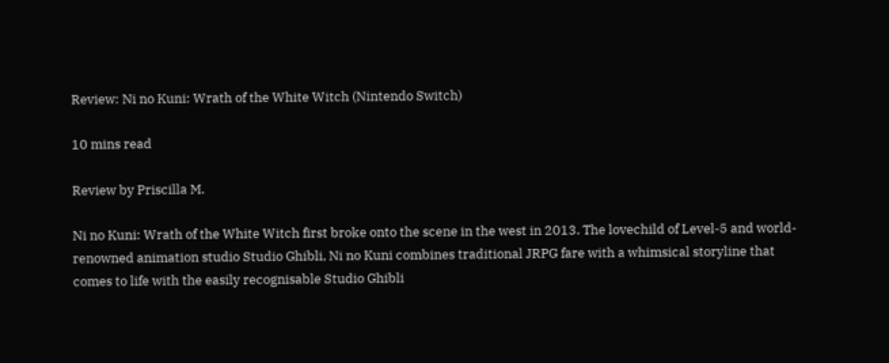Review: Ni no Kuni: Wrath of the White Witch (Nintendo Switch)

10 mins read

Review by Priscilla M.

Ni no Kuni: Wrath of the White Witch first broke onto the scene in the west in 2013. The lovechild of Level-5 and world-renowned animation studio Studio Ghibli, Ni no Kuni combines traditional JRPG fare with a whimsical storyline that comes to life with the easily recognisable Studio Ghibli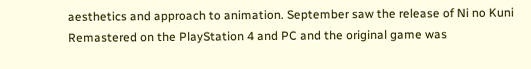aesthetics and approach to animation. September saw the release of Ni no Kuni Remastered on the PlayStation 4 and PC and the original game was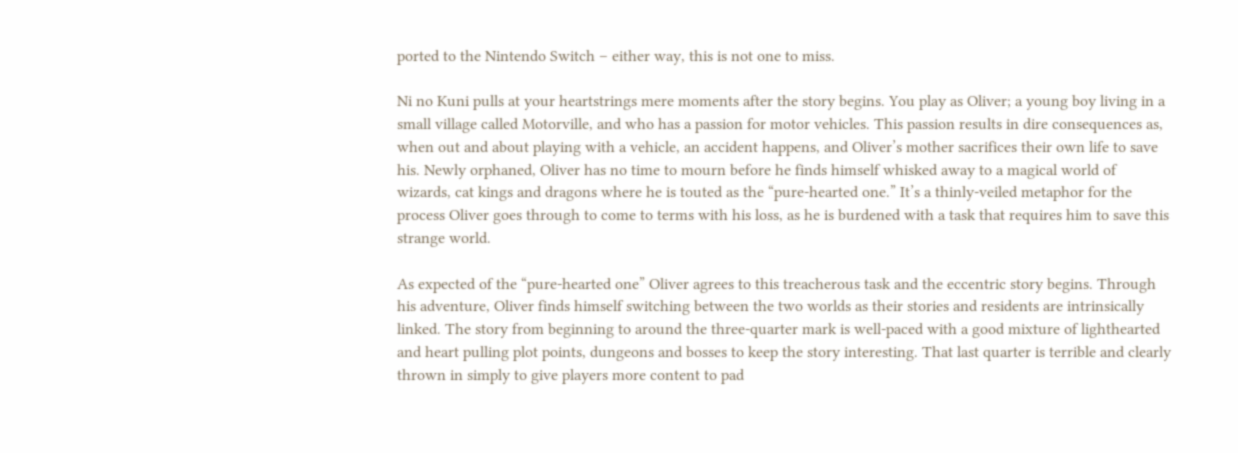ported to the Nintendo Switch – either way, this is not one to miss.

Ni no Kuni pulls at your heartstrings mere moments after the story begins. You play as Oliver; a young boy living in a small village called Motorville, and who has a passion for motor vehicles. This passion results in dire consequences as, when out and about playing with a vehicle, an accident happens, and Oliver’s mother sacrifices their own life to save his. Newly orphaned, Oliver has no time to mourn before he finds himself whisked away to a magical world of wizards, cat kings and dragons where he is touted as the “pure-hearted one.” It’s a thinly-veiled metaphor for the process Oliver goes through to come to terms with his loss, as he is burdened with a task that requires him to save this strange world.

As expected of the “pure-hearted one” Oliver agrees to this treacherous task and the eccentric story begins. Through his adventure, Oliver finds himself switching between the two worlds as their stories and residents are intrinsically linked. The story from beginning to around the three-quarter mark is well-paced with a good mixture of lighthearted and heart pulling plot points, dungeons and bosses to keep the story interesting. That last quarter is terrible and clearly thrown in simply to give players more content to pad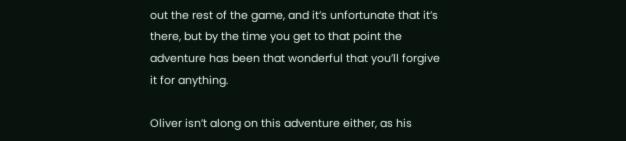out the rest of the game, and it’s unfortunate that it’s there, but by the time you get to that point the adventure has been that wonderful that you’ll forgive it for anything.

Oliver isn’t along on this adventure either, as his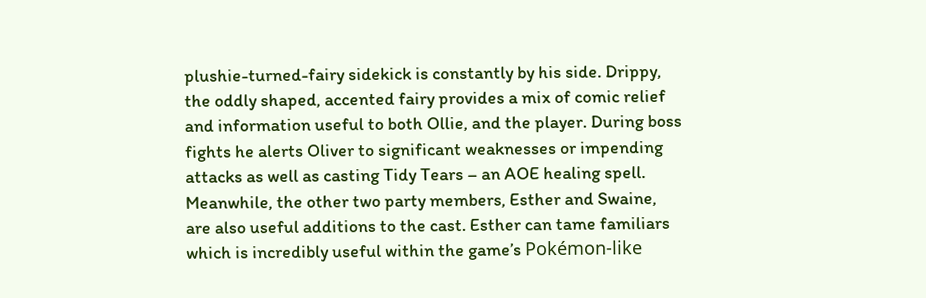plushie-turned-fairy sidekick is constantly by his side. Drippy, the oddly shaped, accented fairy provides a mix of comic relief and information useful to both Ollie, and the player. During boss fights he alerts Oliver to significant weaknesses or impending attacks as well as casting Tidy Tears – an AOE healing spell. Meanwhile, the other two party members, Esther and Swaine, are also useful additions to the cast. Esther can tame familiars which is incredibly useful within the game’s Pokémon-like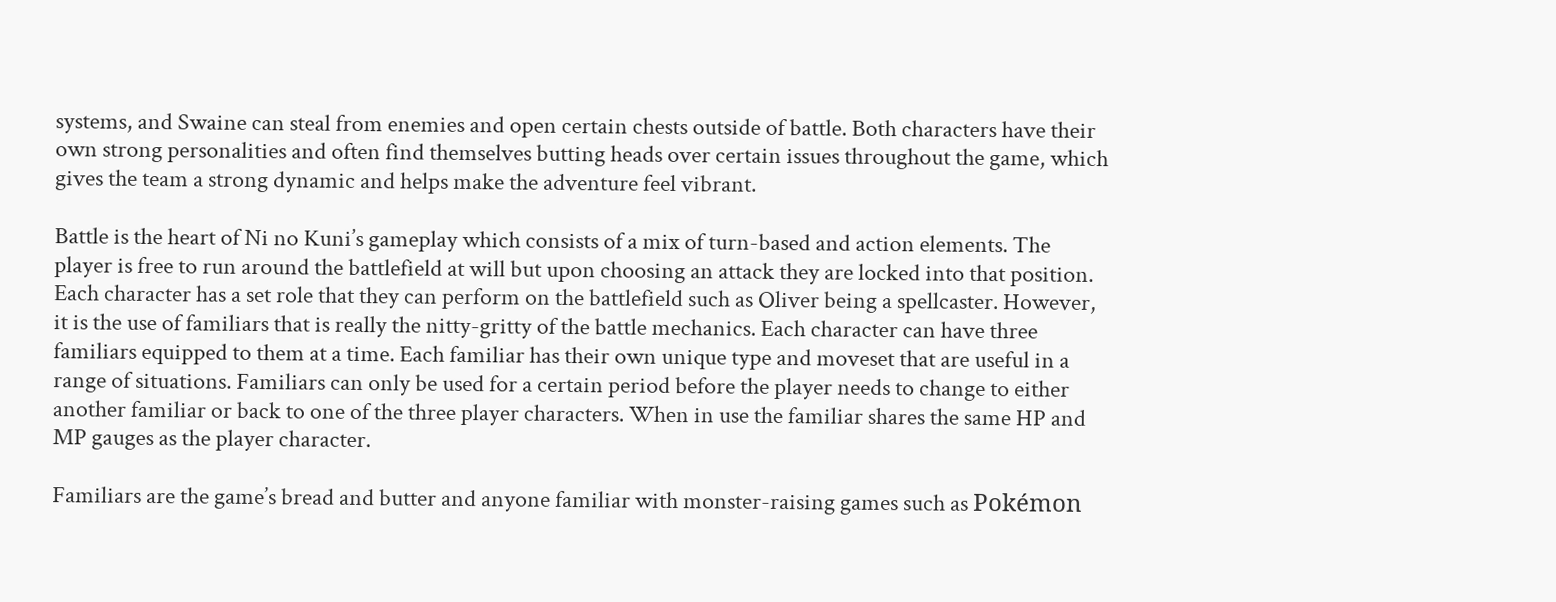systems, and Swaine can steal from enemies and open certain chests outside of battle. Both characters have their own strong personalities and often find themselves butting heads over certain issues throughout the game, which gives the team a strong dynamic and helps make the adventure feel vibrant.

Battle is the heart of Ni no Kuni’s gameplay which consists of a mix of turn-based and action elements. The player is free to run around the battlefield at will but upon choosing an attack they are locked into that position. Each character has a set role that they can perform on the battlefield such as Oliver being a spellcaster. However, it is the use of familiars that is really the nitty-gritty of the battle mechanics. Each character can have three familiars equipped to them at a time. Each familiar has their own unique type and moveset that are useful in a range of situations. Familiars can only be used for a certain period before the player needs to change to either another familiar or back to one of the three player characters. When in use the familiar shares the same HP and MP gauges as the player character.

Familiars are the game’s bread and butter and anyone familiar with monster-raising games such as Pokémon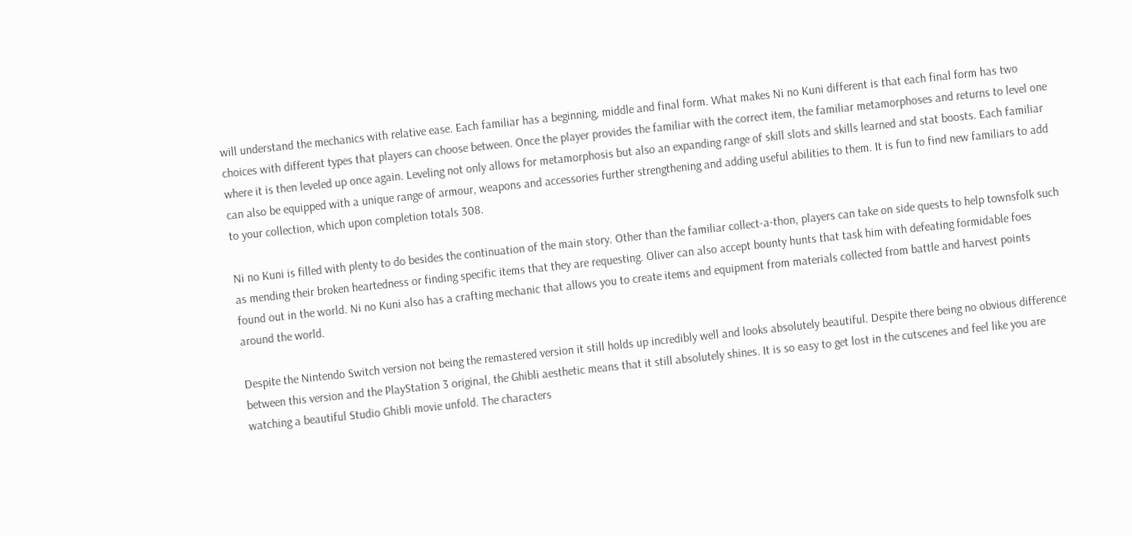will understand the mechanics with relative ease. Each familiar has a beginning, middle and final form. What makes Ni no Kuni different is that each final form has two choices with different types that players can choose between. Once the player provides the familiar with the correct item, the familiar metamorphoses and returns to level one where it is then leveled up once again. Leveling not only allows for metamorphosis but also an expanding range of skill slots and skills learned and stat boosts. Each familiar can also be equipped with a unique range of armour, weapons and accessories further strengthening and adding useful abilities to them. It is fun to find new familiars to add to your collection, which upon completion totals 308.

Ni no Kuni is filled with plenty to do besides the continuation of the main story. Other than the familiar collect-a-thon, players can take on side quests to help townsfolk such as mending their broken heartedness or finding specific items that they are requesting. Oliver can also accept bounty hunts that task him with defeating formidable foes found out in the world. Ni no Kuni also has a crafting mechanic that allows you to create items and equipment from materials collected from battle and harvest points around the world.

Despite the Nintendo Switch version not being the remastered version it still holds up incredibly well and looks absolutely beautiful. Despite there being no obvious difference between this version and the PlayStation 3 original, the Ghibli aesthetic means that it still absolutely shines. It is so easy to get lost in the cutscenes and feel like you are watching a beautiful Studio Ghibli movie unfold. The characters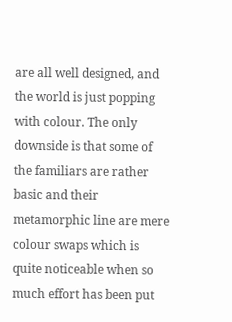are all well designed, and the world is just popping with colour. The only downside is that some of the familiars are rather basic and their metamorphic line are mere colour swaps which is quite noticeable when so much effort has been put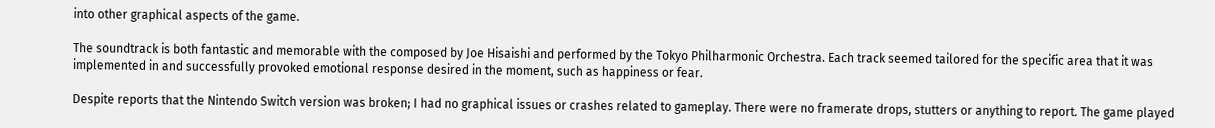into other graphical aspects of the game.

The soundtrack is both fantastic and memorable with the composed by Joe Hisaishi and performed by the Tokyo Philharmonic Orchestra. Each track seemed tailored for the specific area that it was implemented in and successfully provoked emotional response desired in the moment, such as happiness or fear.

Despite reports that the Nintendo Switch version was broken; I had no graphical issues or crashes related to gameplay. There were no framerate drops, stutters or anything to report. The game played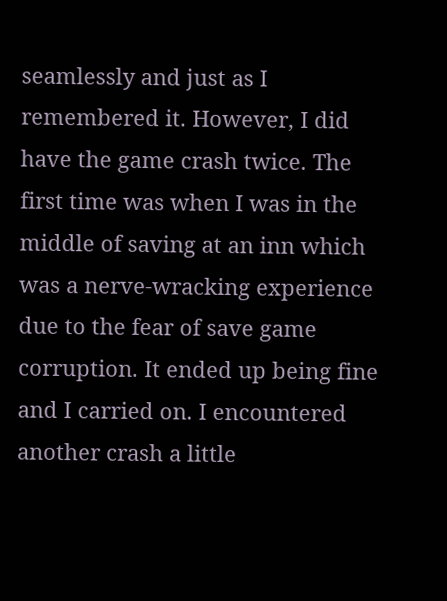seamlessly and just as I remembered it. However, I did have the game crash twice. The first time was when I was in the middle of saving at an inn which was a nerve-wracking experience due to the fear of save game corruption. It ended up being fine and I carried on. I encountered another crash a little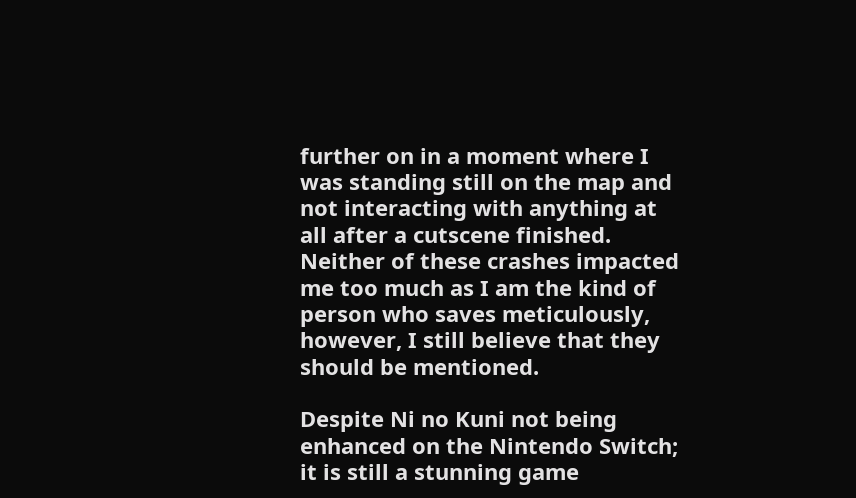further on in a moment where I was standing still on the map and not interacting with anything at all after a cutscene finished. Neither of these crashes impacted me too much as I am the kind of person who saves meticulously, however, I still believe that they should be mentioned.

Despite Ni no Kuni not being enhanced on the Nintendo Switch; it is still a stunning game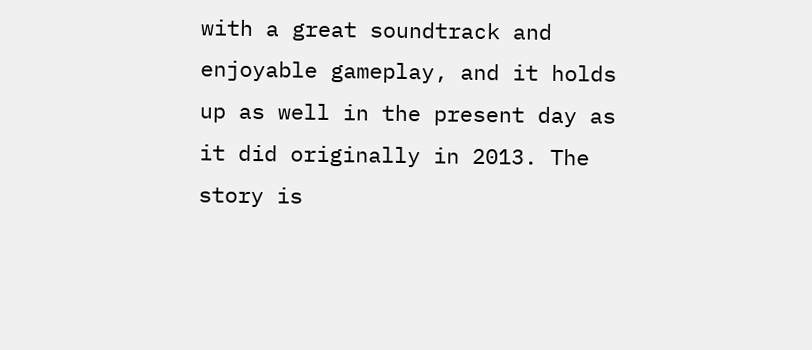with a great soundtrack and enjoyable gameplay, and it holds up as well in the present day as it did originally in 2013. The story is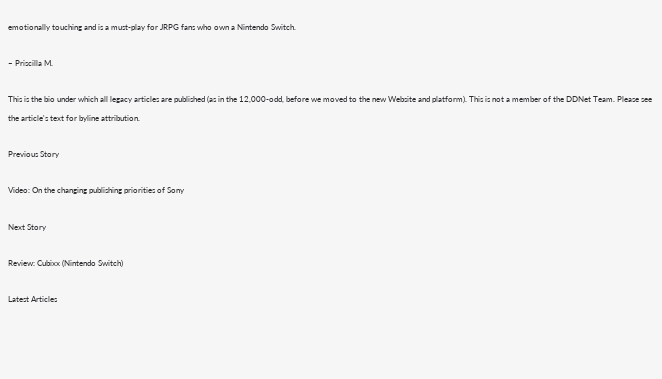emotionally touching and is a must-play for JRPG fans who own a Nintendo Switch.

– Priscilla M.

This is the bio under which all legacy articles are published (as in the 12,000-odd, before we moved to the new Website and platform). This is not a member of the DDNet Team. Please see the article's text for byline attribution.

Previous Story

Video: On the changing publishing priorities of Sony

Next Story

Review: Cubixx (Nintendo Switch)

Latest Articles